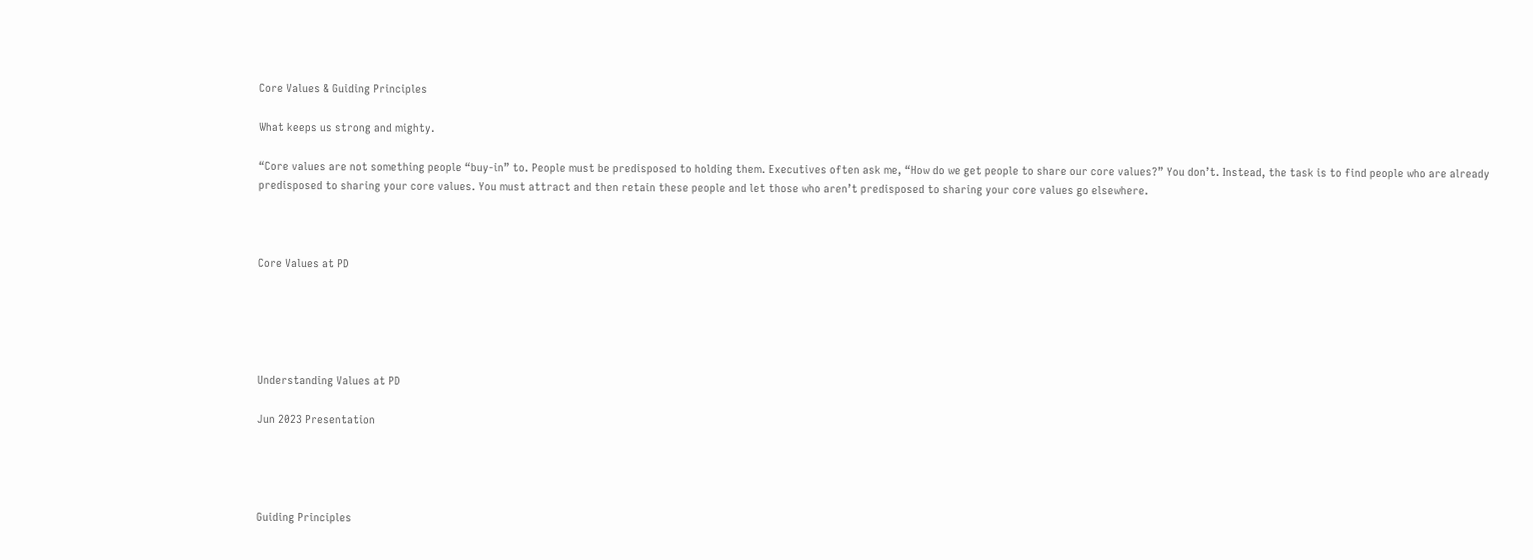Core Values & Guiding Principles

What keeps us strong and mighty.

“Core values are not something people “buy-in” to. People must be predisposed to holding them. Executives often ask me, “How do we get people to share our core values?” You don’t. Instead, the task is to find people who are already predisposed to sharing your core values. You must attract and then retain these people and let those who aren’t predisposed to sharing your core values go elsewhere.



Core Values at PD





Understanding Values at PD

Jun 2023 Presentation




Guiding Principles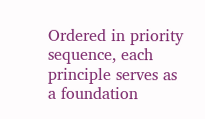Ordered in priority sequence, each principle serves as a foundation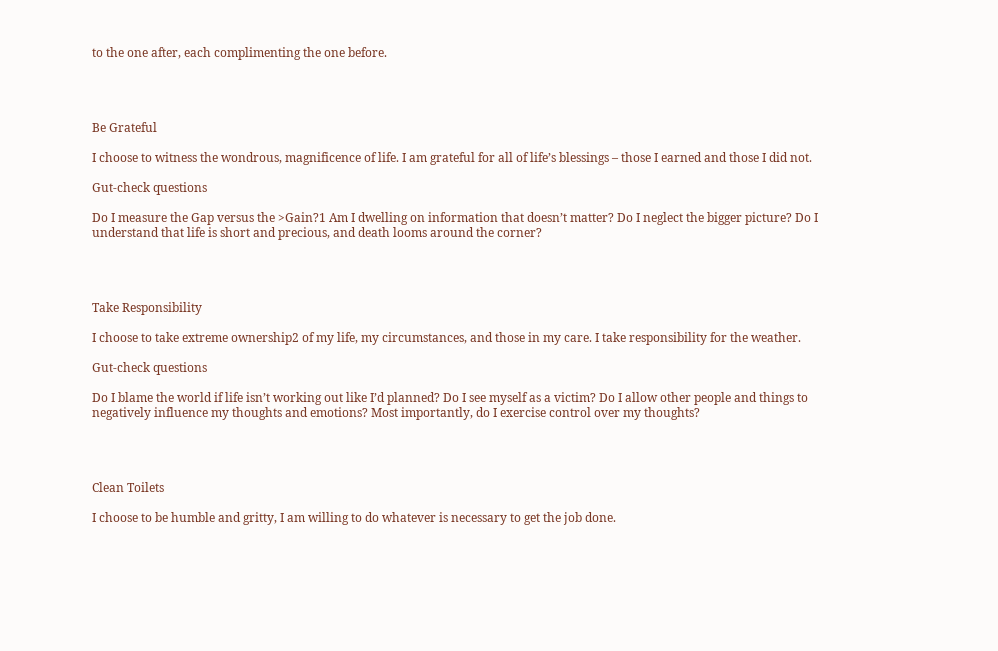to the one after, each complimenting the one before.




Be Grateful

I choose to witness the wondrous, magnificence of life. I am grateful for all of life’s blessings – those I earned and those I did not.

Gut-check questions

Do I measure the Gap versus the >Gain?1 Am I dwelling on information that doesn’t matter? Do I neglect the bigger picture? Do I understand that life is short and precious, and death looms around the corner?




Take Responsibility

I choose to take extreme ownership2 of my life, my circumstances, and those in my care. I take responsibility for the weather.

Gut-check questions

Do I blame the world if life isn’t working out like I’d planned? Do I see myself as a victim? Do I allow other people and things to negatively influence my thoughts and emotions? Most importantly, do I exercise control over my thoughts?




Clean Toilets

I choose to be humble and gritty, I am willing to do whatever is necessary to get the job done.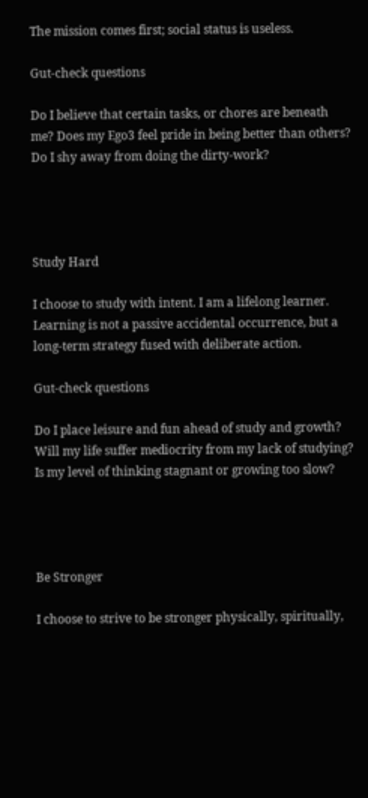The mission comes first; social status is useless.

Gut-check questions

Do I believe that certain tasks, or chores are beneath me? Does my Ego3 feel pride in being better than others? Do I shy away from doing the dirty-work?




Study Hard

I choose to study with intent. I am a lifelong learner. Learning is not a passive accidental occurrence, but a long-term strategy fused with deliberate action.

Gut-check questions

Do I place leisure and fun ahead of study and growth? Will my life suffer mediocrity from my lack of studying? Is my level of thinking stagnant or growing too slow?




Be Stronger

I choose to strive to be stronger physically, spiritually,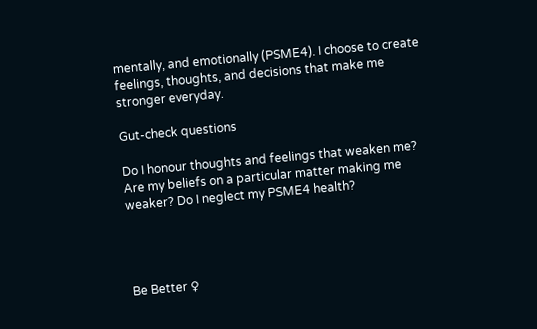mentally, and emotionally (PSME4). I choose to create feelings, thoughts, and decisions that make me stronger everyday.

Gut-check questions

Do I honour thoughts and feelings that weaken me? Are my beliefs on a particular matter making me weaker? Do I neglect my PSME4 health?




Be Better ♀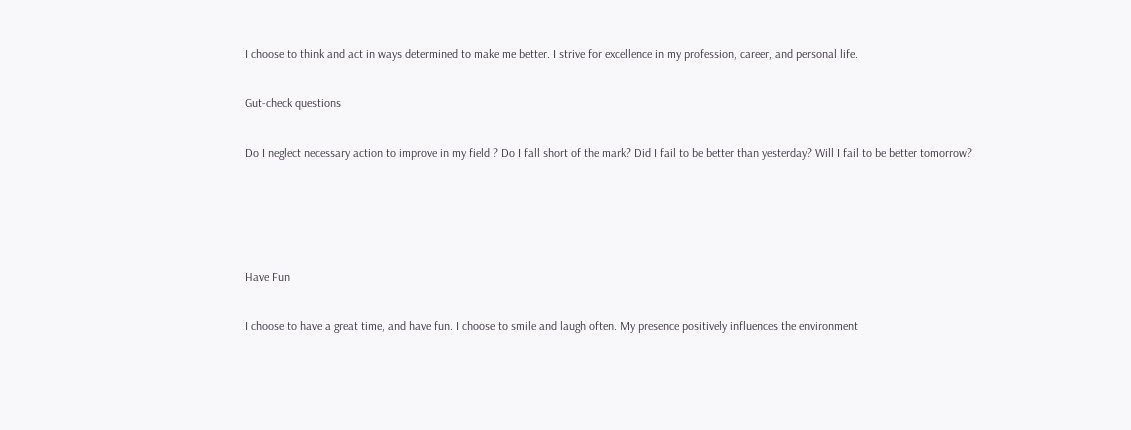I choose to think and act in ways determined to make me better. I strive for excellence in my profession, career, and personal life.

Gut-check questions

Do I neglect necessary action to improve in my field ? Do I fall short of the mark? Did I fail to be better than yesterday? Will I fail to be better tomorrow?




Have Fun

I choose to have a great time, and have fun. I choose to smile and laugh often. My presence positively influences the environment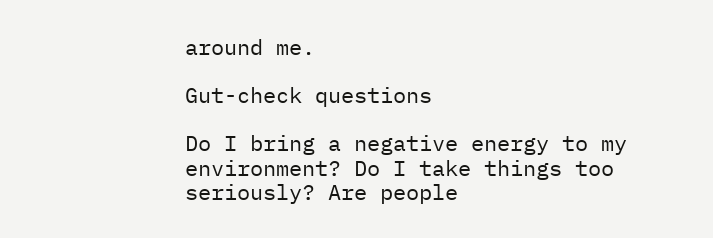around me.

Gut-check questions

Do I bring a negative energy to my environment? Do I take things too seriously? Are people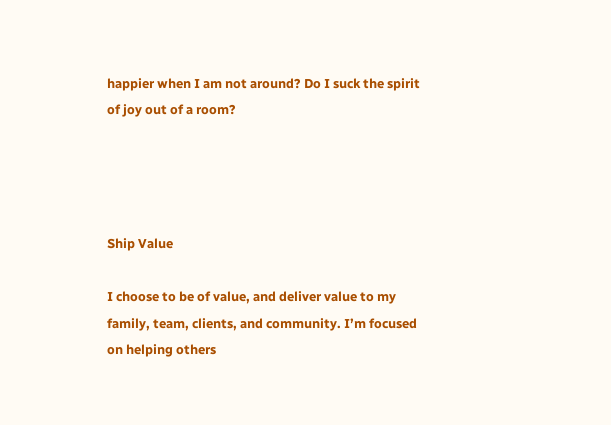happier when I am not around? Do I suck the spirit of joy out of a room?




Ship Value

I choose to be of value, and deliver value to my family, team, clients, and community. I’m focused on helping others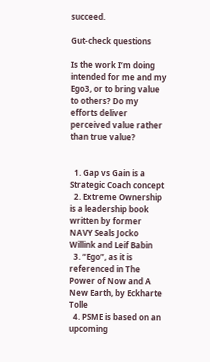succeed.

Gut-check questions

Is the work I’m doing intended for me and my Ego3, or to bring value to others? Do my efforts deliver perceived value rather than true value?


  1. Gap vs Gain is a Strategic Coach concept
  2. Extreme Ownership is a leadership book written by former NAVY Seals Jocko Willink and Leif Babin
  3. “Ego”, as it is referenced in The Power of Now and A New Earth, by Eckharte Tolle
  4. PSME is based on an upcoming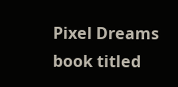Pixel Dreams book titled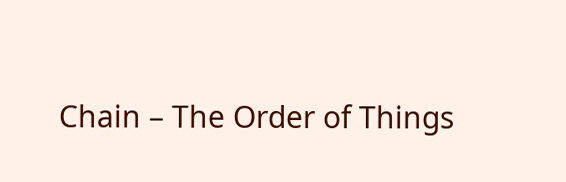Chain – The Order of Things